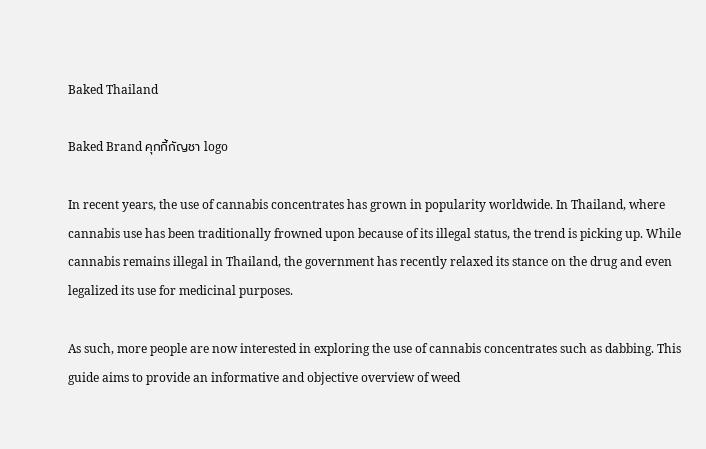Baked Thailand

Baked Brand คุกกี้กัญชา logo

In recent years, the use of cannabis concentrates has grown in popularity worldwide. In Thailand, where cannabis use has been traditionally frowned upon because of its illegal status, the trend is picking up. While cannabis remains illegal in Thailand, the government has recently relaxed its stance on the drug and even legalized its use for medicinal purposes.

As such, more people are now interested in exploring the use of cannabis concentrates such as dabbing. This guide aims to provide an informative and objective overview of weed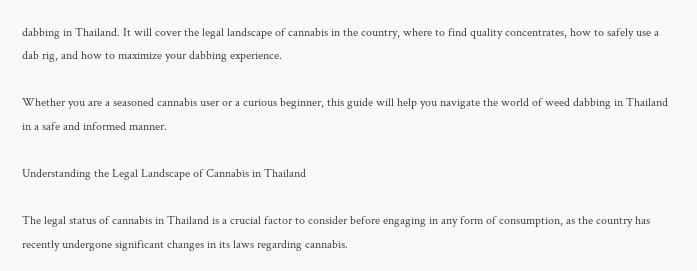dabbing in Thailand. It will cover the legal landscape of cannabis in the country, where to find quality concentrates, how to safely use a dab rig, and how to maximize your dabbing experience.

Whether you are a seasoned cannabis user or a curious beginner, this guide will help you navigate the world of weed dabbing in Thailand in a safe and informed manner.

Understanding the Legal Landscape of Cannabis in Thailand

The legal status of cannabis in Thailand is a crucial factor to consider before engaging in any form of consumption, as the country has recently undergone significant changes in its laws regarding cannabis.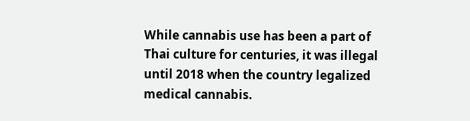While cannabis use has been a part of Thai culture for centuries, it was illegal until 2018 when the country legalized medical cannabis.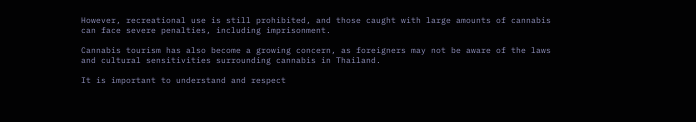However, recreational use is still prohibited, and those caught with large amounts of cannabis can face severe penalties, including imprisonment.

Cannabis tourism has also become a growing concern, as foreigners may not be aware of the laws and cultural sensitivities surrounding cannabis in Thailand.

It is important to understand and respect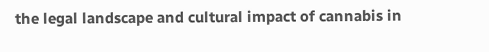the legal landscape and cultural impact of cannabis in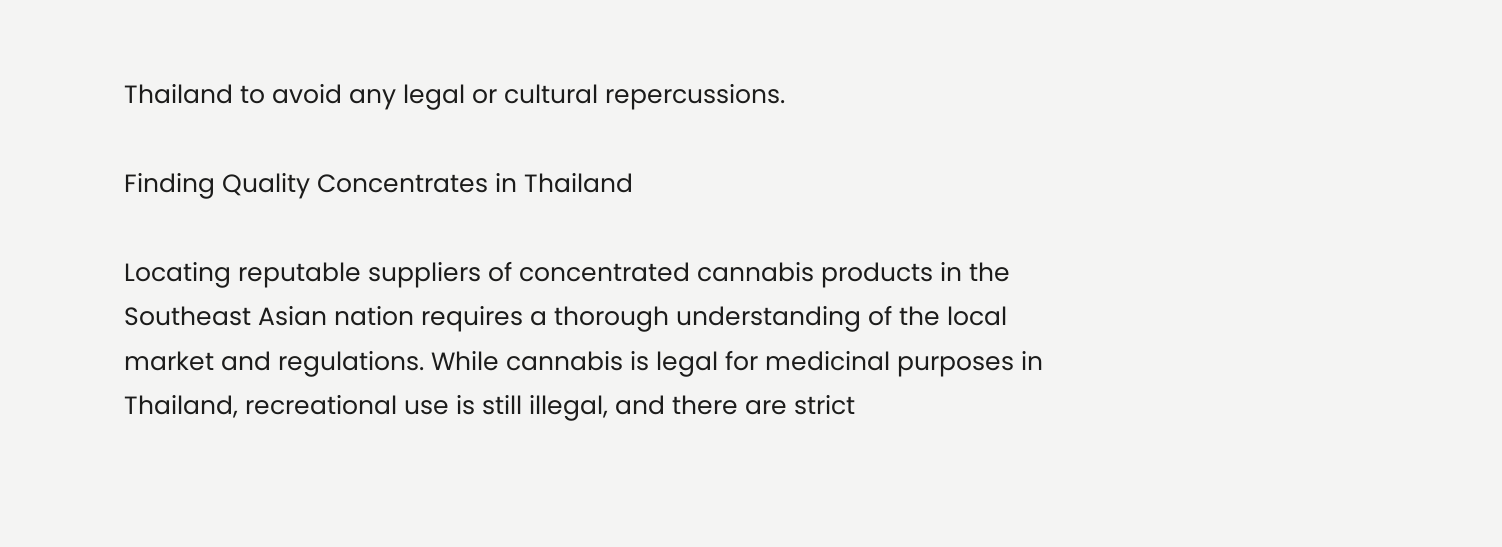Thailand to avoid any legal or cultural repercussions.

Finding Quality Concentrates in Thailand

Locating reputable suppliers of concentrated cannabis products in the Southeast Asian nation requires a thorough understanding of the local market and regulations. While cannabis is legal for medicinal purposes in Thailand, recreational use is still illegal, and there are strict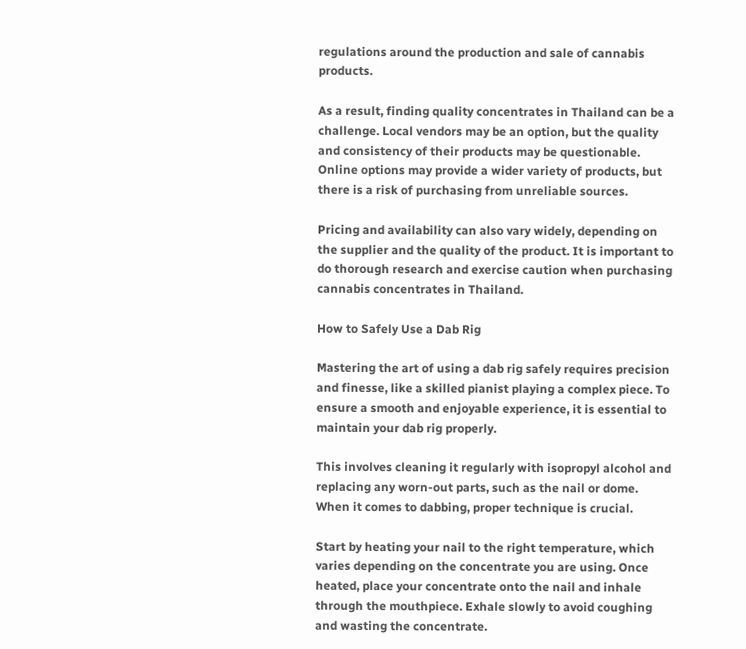regulations around the production and sale of cannabis products.

As a result, finding quality concentrates in Thailand can be a challenge. Local vendors may be an option, but the quality and consistency of their products may be questionable. Online options may provide a wider variety of products, but there is a risk of purchasing from unreliable sources.

Pricing and availability can also vary widely, depending on the supplier and the quality of the product. It is important to do thorough research and exercise caution when purchasing cannabis concentrates in Thailand.

How to Safely Use a Dab Rig

Mastering the art of using a dab rig safely requires precision and finesse, like a skilled pianist playing a complex piece. To ensure a smooth and enjoyable experience, it is essential to maintain your dab rig properly.

This involves cleaning it regularly with isopropyl alcohol and replacing any worn-out parts, such as the nail or dome. When it comes to dabbing, proper technique is crucial.

Start by heating your nail to the right temperature, which varies depending on the concentrate you are using. Once heated, place your concentrate onto the nail and inhale through the mouthpiece. Exhale slowly to avoid coughing and wasting the concentrate.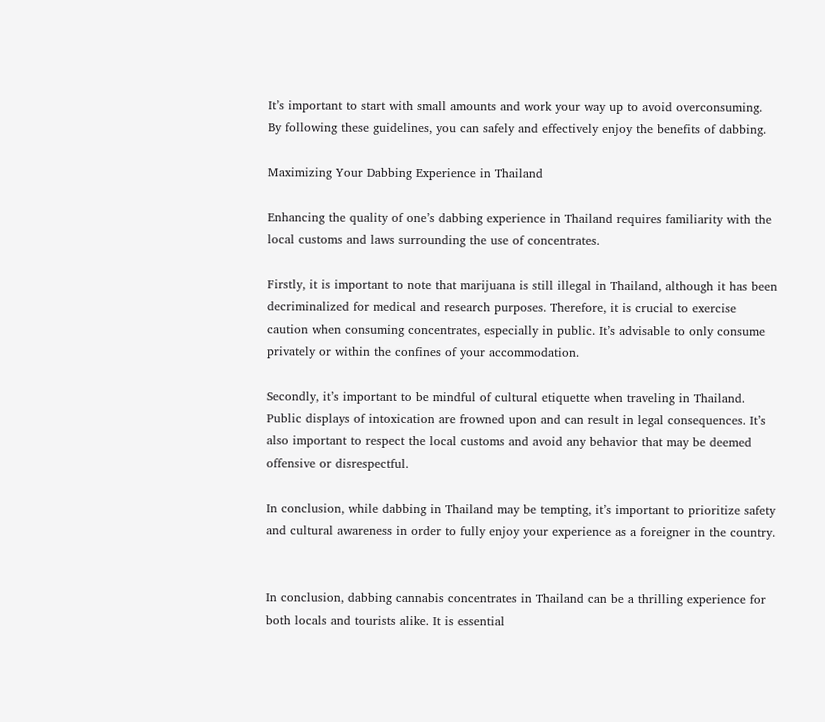It’s important to start with small amounts and work your way up to avoid overconsuming. By following these guidelines, you can safely and effectively enjoy the benefits of dabbing.

Maximizing Your Dabbing Experience in Thailand

Enhancing the quality of one’s dabbing experience in Thailand requires familiarity with the local customs and laws surrounding the use of concentrates.

Firstly, it is important to note that marijuana is still illegal in Thailand, although it has been decriminalized for medical and research purposes. Therefore, it is crucial to exercise caution when consuming concentrates, especially in public. It’s advisable to only consume privately or within the confines of your accommodation.

Secondly, it’s important to be mindful of cultural etiquette when traveling in Thailand. Public displays of intoxication are frowned upon and can result in legal consequences. It’s also important to respect the local customs and avoid any behavior that may be deemed offensive or disrespectful.

In conclusion, while dabbing in Thailand may be tempting, it’s important to prioritize safety and cultural awareness in order to fully enjoy your experience as a foreigner in the country.


In conclusion, dabbing cannabis concentrates in Thailand can be a thrilling experience for both locals and tourists alike. It is essential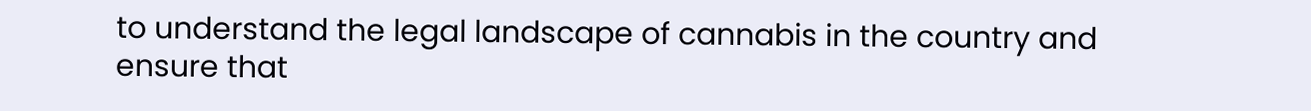to understand the legal landscape of cannabis in the country and ensure that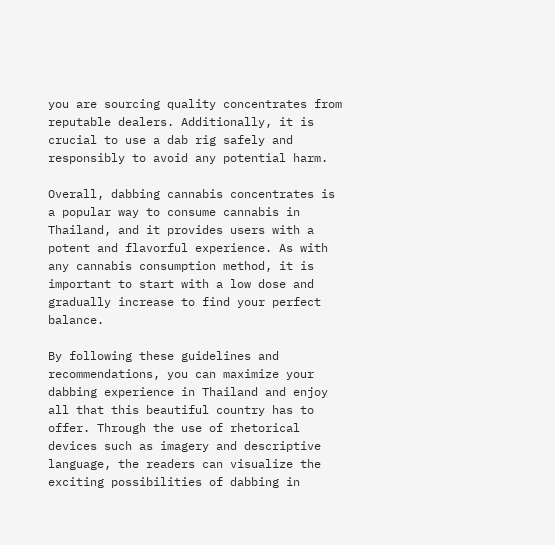you are sourcing quality concentrates from reputable dealers. Additionally, it is crucial to use a dab rig safely and responsibly to avoid any potential harm.

Overall, dabbing cannabis concentrates is a popular way to consume cannabis in Thailand, and it provides users with a potent and flavorful experience. As with any cannabis consumption method, it is important to start with a low dose and gradually increase to find your perfect balance.

By following these guidelines and recommendations, you can maximize your dabbing experience in Thailand and enjoy all that this beautiful country has to offer. Through the use of rhetorical devices such as imagery and descriptive language, the readers can visualize the exciting possibilities of dabbing in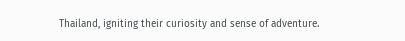Thailand, igniting their curiosity and sense of adventure.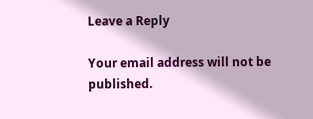Leave a Reply

Your email address will not be published.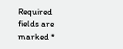Required fields are marked *